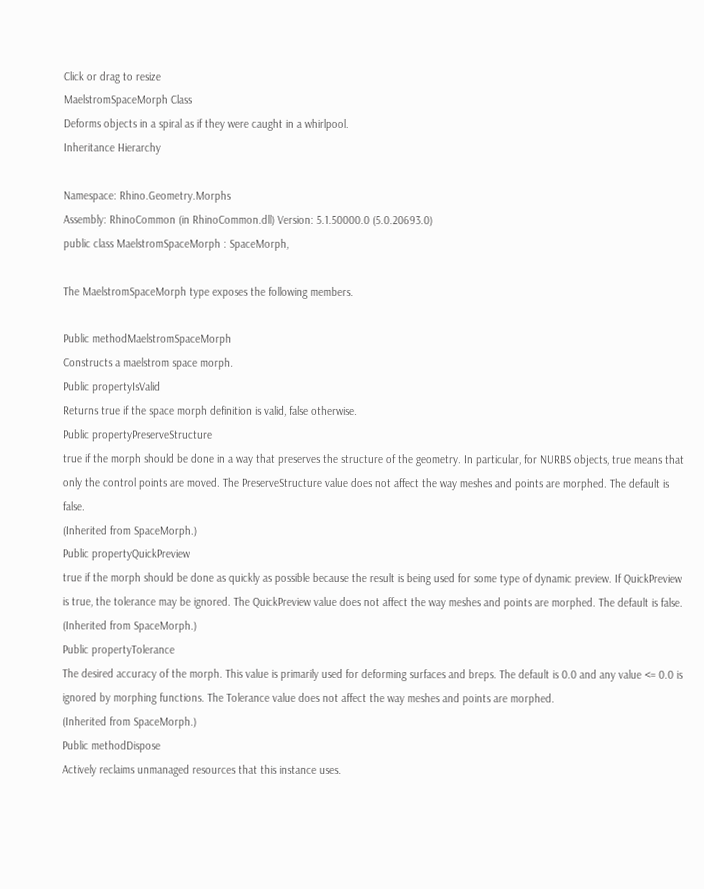Click or drag to resize
MaelstromSpaceMorph Class
Deforms objects in a spiral as if they were caught in a whirlpool.
Inheritance Hierarchy

Namespace: Rhino.Geometry.Morphs
Assembly: RhinoCommon (in RhinoCommon.dll) Version: 5.1.50000.0 (5.0.20693.0)
public class MaelstromSpaceMorph : SpaceMorph,

The MaelstromSpaceMorph type exposes the following members.

Public methodMaelstromSpaceMorph
Constructs a maelstrom space morph.
Public propertyIsValid
Returns true if the space morph definition is valid, false otherwise.
Public propertyPreserveStructure
true if the morph should be done in a way that preserves the structure of the geometry. In particular, for NURBS objects, true means that only the control points are moved. The PreserveStructure value does not affect the way meshes and points are morphed. The default is false.
(Inherited from SpaceMorph.)
Public propertyQuickPreview
true if the morph should be done as quickly as possible because the result is being used for some type of dynamic preview. If QuickPreview is true, the tolerance may be ignored. The QuickPreview value does not affect the way meshes and points are morphed. The default is false.
(Inherited from SpaceMorph.)
Public propertyTolerance
The desired accuracy of the morph. This value is primarily used for deforming surfaces and breps. The default is 0.0 and any value <= 0.0 is ignored by morphing functions. The Tolerance value does not affect the way meshes and points are morphed.
(Inherited from SpaceMorph.)
Public methodDispose
Actively reclaims unmanaged resources that this instance uses.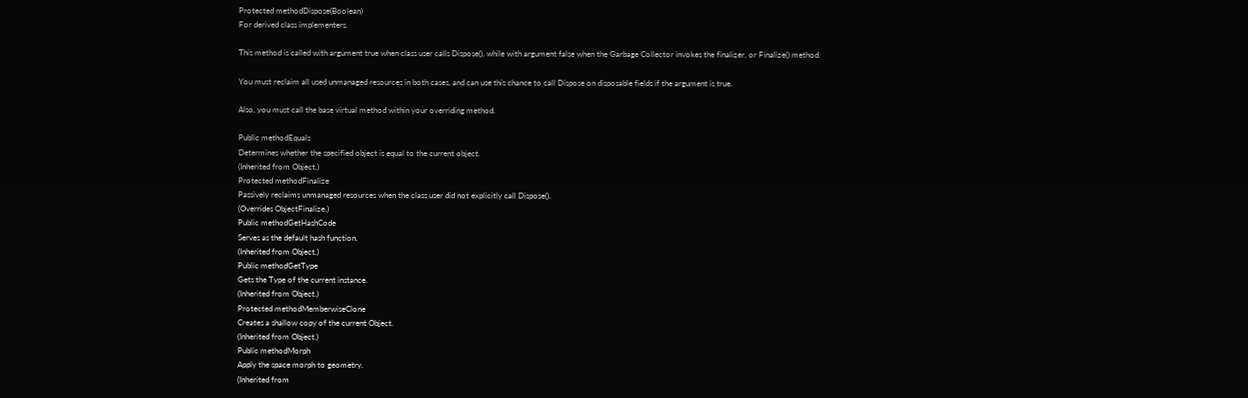Protected methodDispose(Boolean)
For derived class implementers.

This method is called with argument true when class user calls Dispose(), while with argument false when the Garbage Collector invokes the finalizer, or Finalize() method.

You must reclaim all used unmanaged resources in both cases, and can use this chance to call Dispose on disposable fields if the argument is true.

Also, you must call the base virtual method within your overriding method.

Public methodEquals
Determines whether the specified object is equal to the current object.
(Inherited from Object.)
Protected methodFinalize
Passively reclaims unmanaged resources when the class user did not explicitly call Dispose().
(Overrides ObjectFinalize.)
Public methodGetHashCode
Serves as the default hash function.
(Inherited from Object.)
Public methodGetType
Gets the Type of the current instance.
(Inherited from Object.)
Protected methodMemberwiseClone
Creates a shallow copy of the current Object.
(Inherited from Object.)
Public methodMorph
Apply the space morph to geometry.
(Inherited from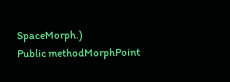SpaceMorph.)
Public methodMorphPoint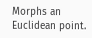Morphs an Euclidean point.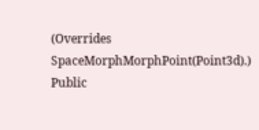(Overrides SpaceMorphMorphPoint(Point3d).)
Public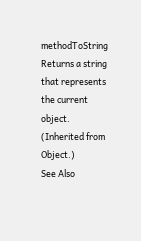methodToString
Returns a string that represents the current object.
(Inherited from Object.)
See Also